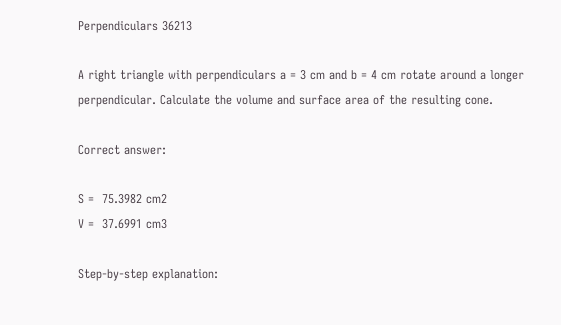Perpendiculars 36213

A right triangle with perpendiculars a = 3 cm and b = 4 cm rotate around a longer perpendicular. Calculate the volume and surface area of the resulting cone.

Correct answer:

S =  75.3982 cm2
V =  37.6991 cm3

Step-by-step explanation: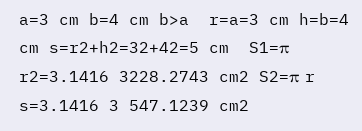a=3 cm b=4 cm b>a  r=a=3 cm h=b=4 cm s=r2+h2=32+42=5 cm  S1=π r2=3.1416 3228.2743 cm2 S2=π r s=3.1416 3 547.1239 cm2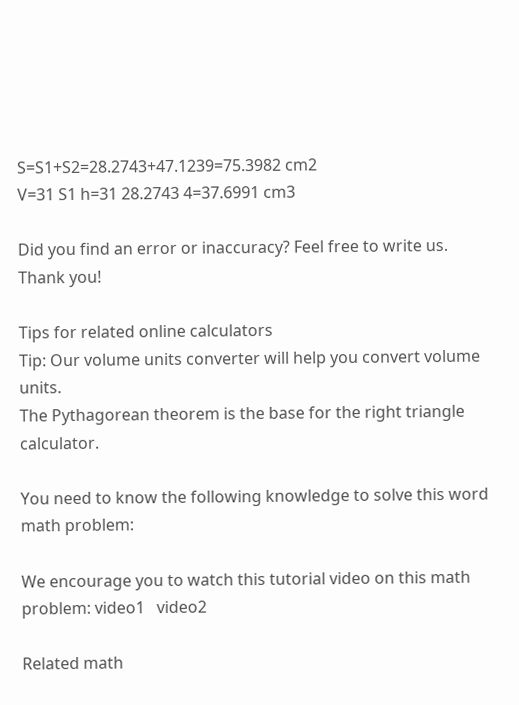S=S1+S2=28.2743+47.1239=75.3982 cm2
V=31 S1 h=31 28.2743 4=37.6991 cm3

Did you find an error or inaccuracy? Feel free to write us. Thank you!

Tips for related online calculators
Tip: Our volume units converter will help you convert volume units.
The Pythagorean theorem is the base for the right triangle calculator.

You need to know the following knowledge to solve this word math problem:

We encourage you to watch this tutorial video on this math problem: video1   video2

Related math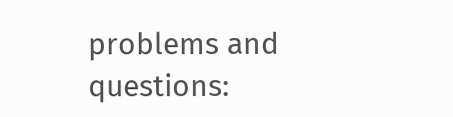problems and questions: